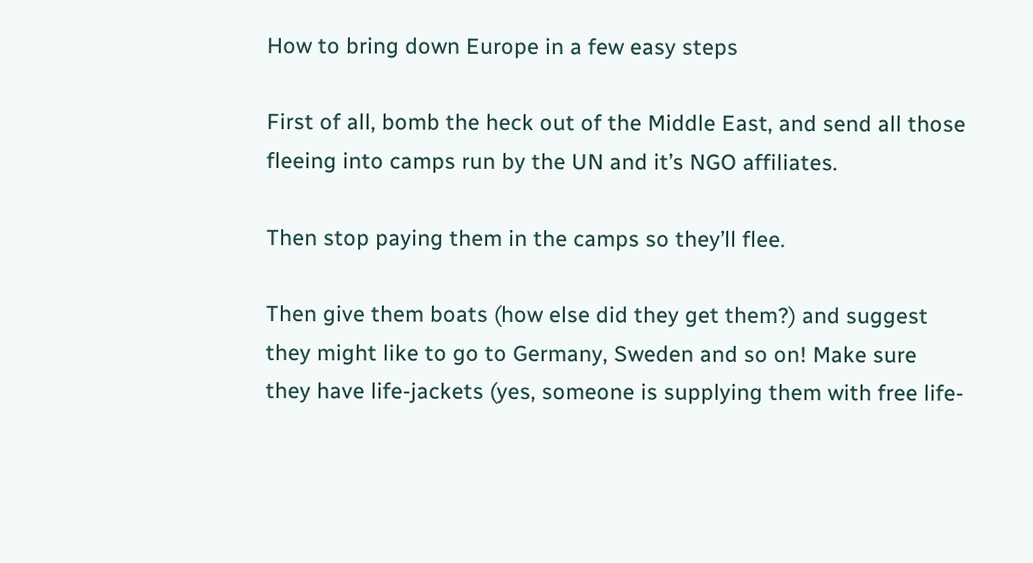How to bring down Europe in a few easy steps

First of all, bomb the heck out of the Middle East, and send all those fleeing into camps run by the UN and it’s NGO affiliates.

Then stop paying them in the camps so they’ll flee.

Then give them boats (how else did they get them?) and suggest they might like to go to Germany, Sweden and so on! Make sure they have life-jackets (yes, someone is supplying them with free life-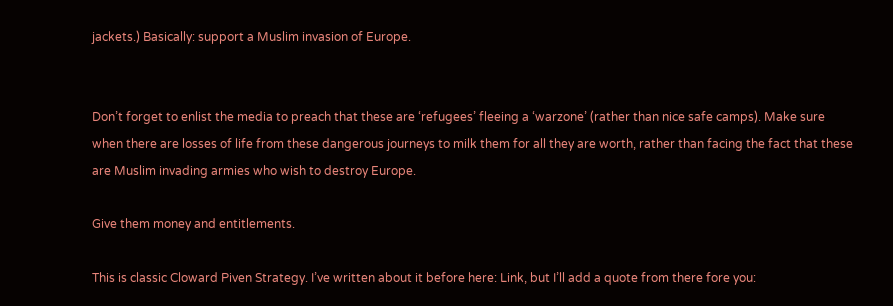jackets.) Basically: support a Muslim invasion of Europe.


Don’t forget to enlist the media to preach that these are ‘refugees’ fleeing a ‘warzone’ (rather than nice safe camps). Make sure when there are losses of life from these dangerous journeys to milk them for all they are worth, rather than facing the fact that these are Muslim invading armies who wish to destroy Europe.

Give them money and entitlements.

This is classic Cloward Piven Strategy. I’ve written about it before here: Link, but I’ll add a quote from there fore you: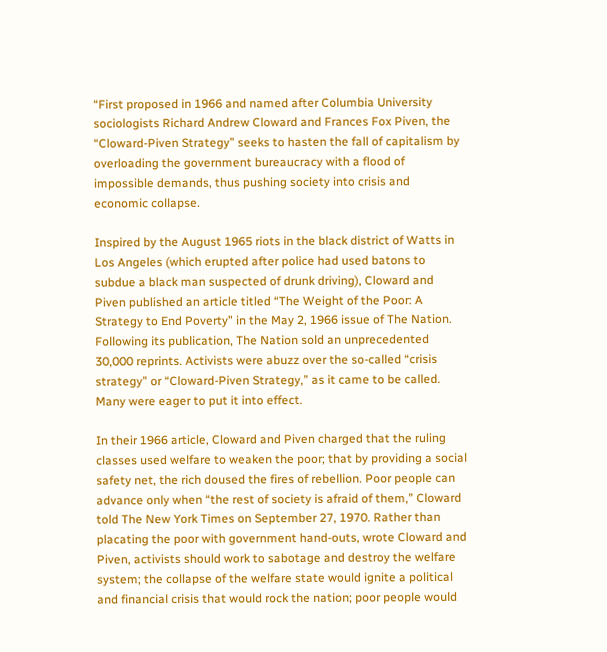“First proposed in 1966 and named after Columbia University sociologists Richard Andrew Cloward and Frances Fox Piven, the “Cloward-Piven Strategy” seeks to hasten the fall of capitalism by overloading the government bureaucracy with a flood of impossible demands, thus pushing society into crisis and economic collapse.

Inspired by the August 1965 riots in the black district of Watts in Los Angeles (which erupted after police had used batons to subdue a black man suspected of drunk driving), Cloward and Piven published an article titled “The Weight of the Poor: A Strategy to End Poverty” in the May 2, 1966 issue of The Nation. Following its publication, The Nation sold an unprecedented 30,000 reprints. Activists were abuzz over the so-called “crisis strategy” or “Cloward-Piven Strategy,” as it came to be called. Many were eager to put it into effect.

In their 1966 article, Cloward and Piven charged that the ruling classes used welfare to weaken the poor; that by providing a social safety net, the rich doused the fires of rebellion. Poor people can advance only when “the rest of society is afraid of them,” Cloward told The New York Times on September 27, 1970. Rather than placating the poor with government hand-outs, wrote Cloward and Piven, activists should work to sabotage and destroy the welfare system; the collapse of the welfare state would ignite a political and financial crisis that would rock the nation; poor people would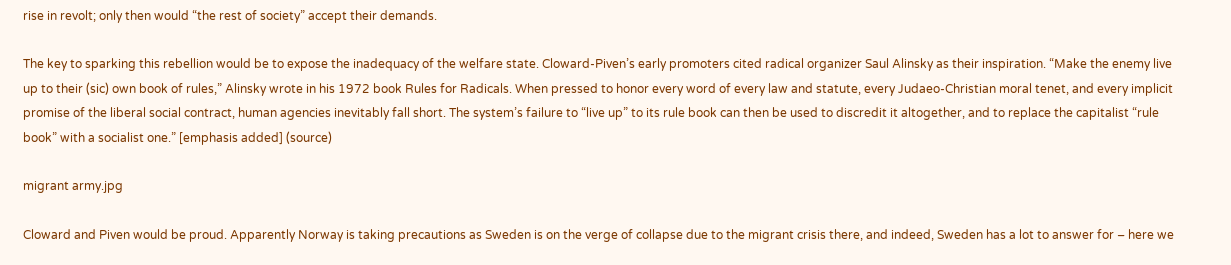rise in revolt; only then would “the rest of society” accept their demands.

The key to sparking this rebellion would be to expose the inadequacy of the welfare state. Cloward-Piven’s early promoters cited radical organizer Saul Alinsky as their inspiration. “Make the enemy live up to their (sic) own book of rules,” Alinsky wrote in his 1972 book Rules for Radicals. When pressed to honor every word of every law and statute, every Judaeo-Christian moral tenet, and every implicit promise of the liberal social contract, human agencies inevitably fall short. The system’s failure to “live up” to its rule book can then be used to discredit it altogether, and to replace the capitalist “rule book” with a socialist one.” [emphasis added] (source)

migrant army.jpg

Cloward and Piven would be proud. Apparently Norway is taking precautions as Sweden is on the verge of collapse due to the migrant crisis there, and indeed, Sweden has a lot to answer for – here we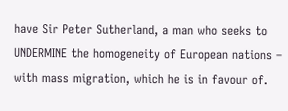have Sir Peter Sutherland, a man who seeks to UNDERMINE the homogeneity of European nations – with mass migration, which he is in favour of.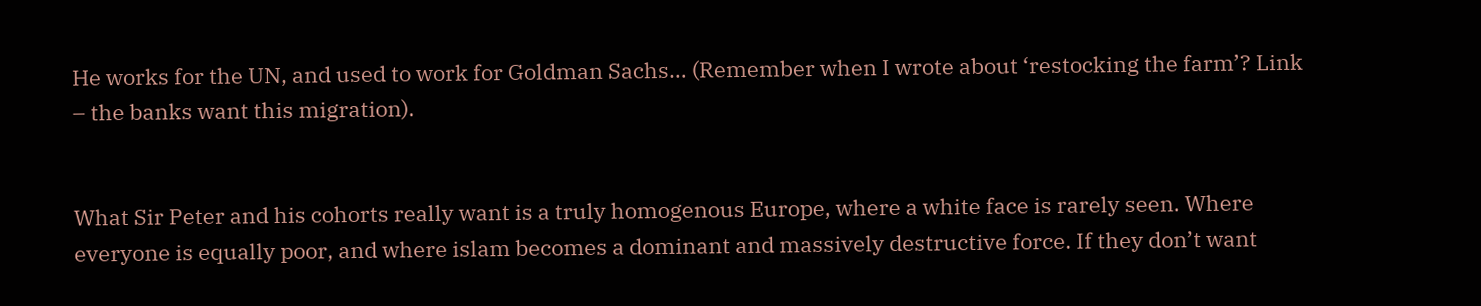He works for the UN, and used to work for Goldman Sachs… (Remember when I wrote about ‘restocking the farm’? Link – the banks want this migration).


What Sir Peter and his cohorts really want is a truly homogenous Europe, where a white face is rarely seen. Where everyone is equally poor, and where islam becomes a dominant and massively destructive force. If they don’t want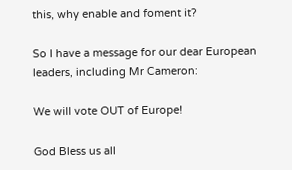this, why enable and foment it?

So I have a message for our dear European leaders, including Mr Cameron:

We will vote OUT of Europe!

God Bless us all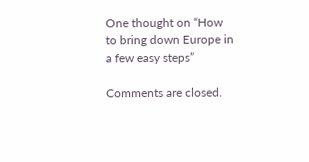One thought on “How to bring down Europe in a few easy steps”

Comments are closed.